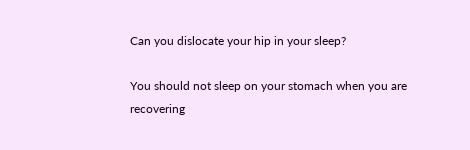Can you dislocate your hip in your sleep?

You should not sleep on your stomach when you are recovering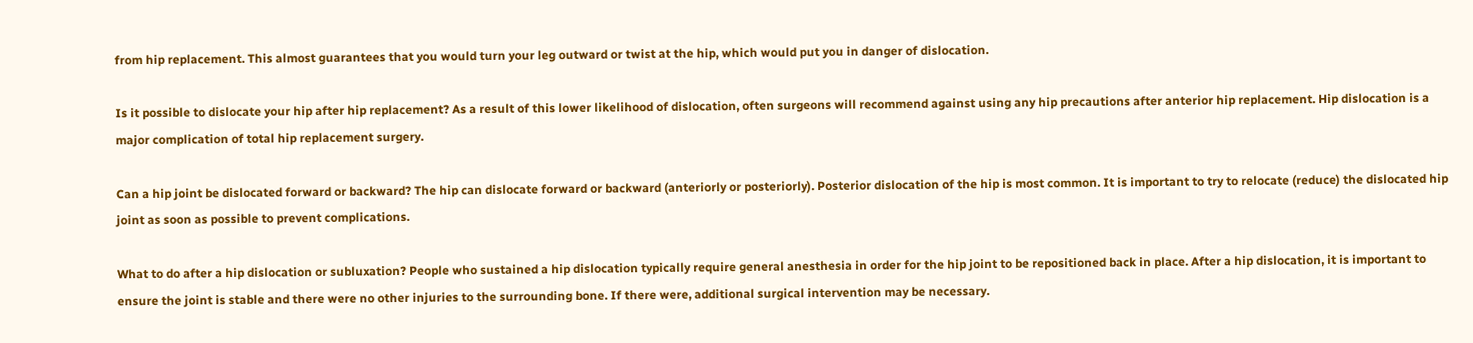from hip replacement. This almost guarantees that you would turn your leg outward or twist at the hip, which would put you in danger of dislocation.

Is it possible to dislocate your hip after hip replacement? As a result of this lower likelihood of dislocation, often surgeons will recommend against using any hip precautions after anterior hip replacement. Hip dislocation is a major complication of total hip replacement surgery.

Can a hip joint be dislocated forward or backward? The hip can dislocate forward or backward (anteriorly or posteriorly). Posterior dislocation of the hip is most common. It is important to try to relocate (reduce) the dislocated hip joint as soon as possible to prevent complications.

What to do after a hip dislocation or subluxation? People who sustained a hip dislocation typically require general anesthesia in order for the hip joint to be repositioned back in place. After a hip dislocation, it is important to ensure the joint is stable and there were no other injuries to the surrounding bone. If there were, additional surgical intervention may be necessary.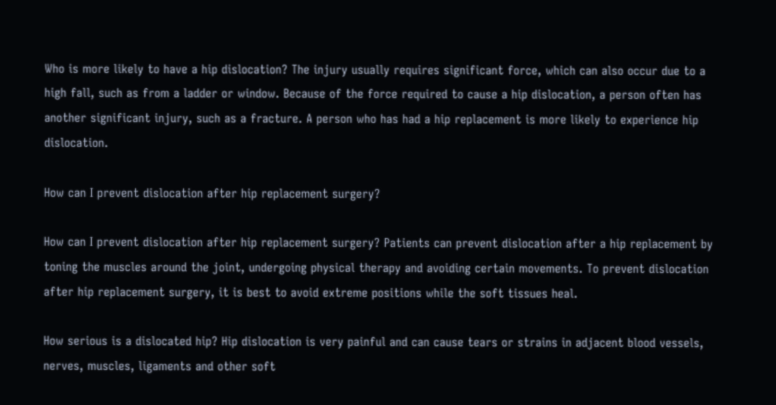Who is more likely to have a hip dislocation? The injury usually requires significant force, which can also occur due to a high fall, such as from a ladder or window. Because of the force required to cause a hip dislocation, a person often has another significant injury, such as a fracture. A person who has had a hip replacement is more likely to experience hip dislocation.

How can I prevent dislocation after hip replacement surgery?

How can I prevent dislocation after hip replacement surgery? Patients can prevent dislocation after a hip replacement by toning the muscles around the joint, undergoing physical therapy and avoiding certain movements. To prevent dislocation after hip replacement surgery, it is best to avoid extreme positions while the soft tissues heal.

How serious is a dislocated hip? Hip dislocation is very painful and can cause tears or strains in adjacent blood vessels, nerves, muscles, ligaments and other soft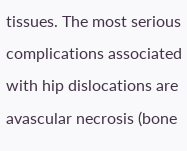tissues. The most serious complications associated with hip dislocations are avascular necrosis (bone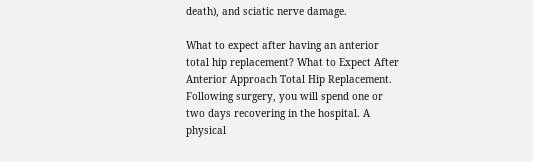death), and sciatic nerve damage.

What to expect after having an anterior total hip replacement? What to Expect After Anterior Approach Total Hip Replacement. Following surgery, you will spend one or two days recovering in the hospital. A physical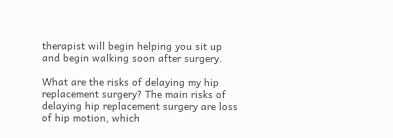therapist will begin helping you sit up and begin walking soon after surgery.

What are the risks of delaying my hip replacement surgery? The main risks of delaying hip replacement surgery are loss of hip motion, which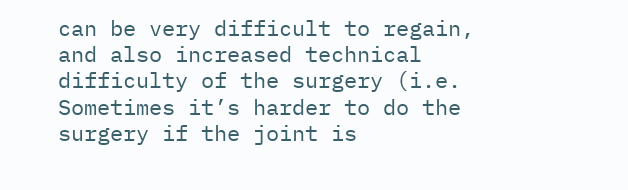can be very difficult to regain, and also increased technical difficulty of the surgery (i.e. Sometimes it’s harder to do the surgery if the joint is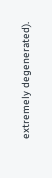extremely degenerated).